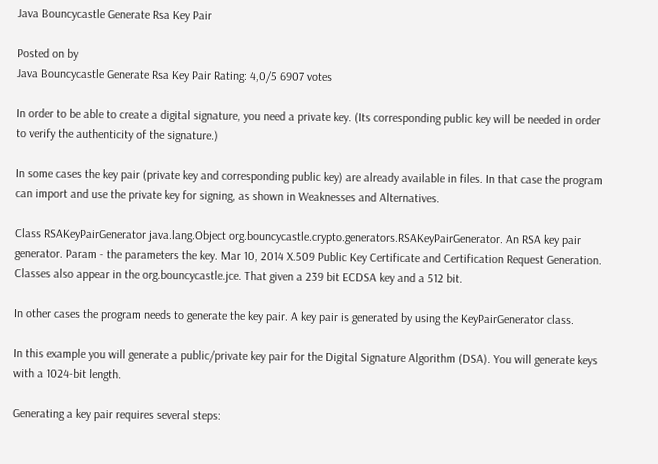Java Bouncycastle Generate Rsa Key Pair

Posted on by
Java Bouncycastle Generate Rsa Key Pair Rating: 4,0/5 6907 votes

In order to be able to create a digital signature, you need a private key. (Its corresponding public key will be needed in order to verify the authenticity of the signature.)

In some cases the key pair (private key and corresponding public key) are already available in files. In that case the program can import and use the private key for signing, as shown in Weaknesses and Alternatives.

Class RSAKeyPairGenerator java.lang.Object org.bouncycastle.crypto.generators.RSAKeyPairGenerator. An RSA key pair generator. Param - the parameters the key. Mar 10, 2014 X.509 Public Key Certificate and Certification Request Generation. Classes also appear in the org.bouncycastle.jce. That given a 239 bit ECDSA key and a 512 bit.

In other cases the program needs to generate the key pair. A key pair is generated by using the KeyPairGenerator class.

In this example you will generate a public/private key pair for the Digital Signature Algorithm (DSA). You will generate keys with a 1024-bit length.

Generating a key pair requires several steps: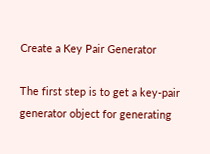Create a Key Pair Generator

The first step is to get a key-pair generator object for generating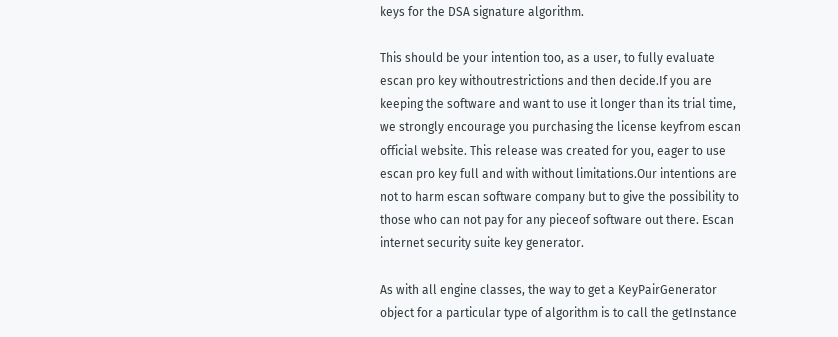keys for the DSA signature algorithm.

This should be your intention too, as a user, to fully evaluate escan pro key withoutrestrictions and then decide.If you are keeping the software and want to use it longer than its trial time, we strongly encourage you purchasing the license keyfrom escan official website. This release was created for you, eager to use escan pro key full and with without limitations.Our intentions are not to harm escan software company but to give the possibility to those who can not pay for any pieceof software out there. Escan internet security suite key generator.

As with all engine classes, the way to get a KeyPairGenerator object for a particular type of algorithm is to call the getInstance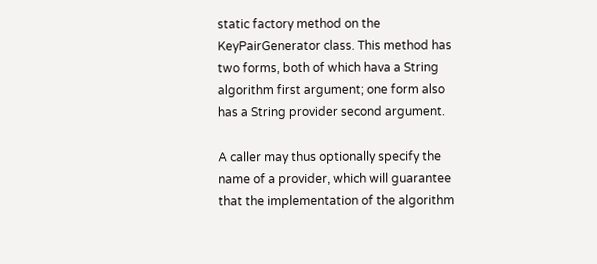static factory method on the KeyPairGenerator class. This method has two forms, both of which hava a String algorithm first argument; one form also has a String provider second argument.

A caller may thus optionally specify the name of a provider, which will guarantee that the implementation of the algorithm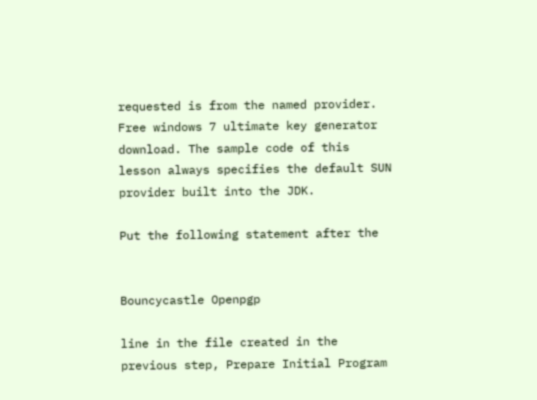requested is from the named provider. Free windows 7 ultimate key generator download. The sample code of this lesson always specifies the default SUN provider built into the JDK.

Put the following statement after the


Bouncycastle Openpgp

line in the file created in the previous step, Prepare Initial Program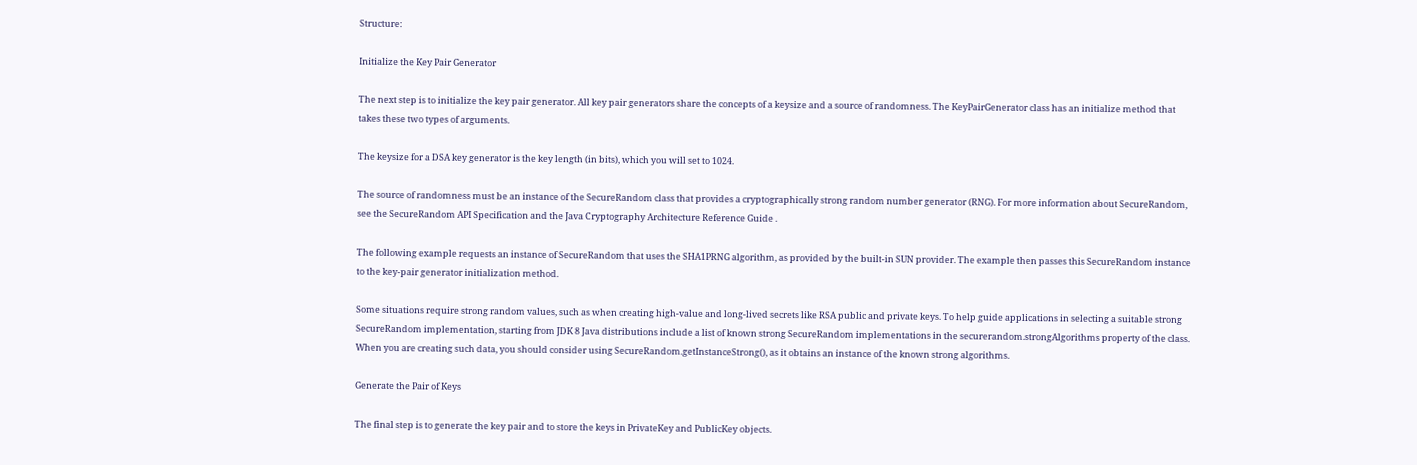Structure:

Initialize the Key Pair Generator

The next step is to initialize the key pair generator. All key pair generators share the concepts of a keysize and a source of randomness. The KeyPairGenerator class has an initialize method that takes these two types of arguments.

The keysize for a DSA key generator is the key length (in bits), which you will set to 1024.

The source of randomness must be an instance of the SecureRandom class that provides a cryptographically strong random number generator (RNG). For more information about SecureRandom, see the SecureRandom API Specification and the Java Cryptography Architecture Reference Guide .

The following example requests an instance of SecureRandom that uses the SHA1PRNG algorithm, as provided by the built-in SUN provider. The example then passes this SecureRandom instance to the key-pair generator initialization method.

Some situations require strong random values, such as when creating high-value and long-lived secrets like RSA public and private keys. To help guide applications in selecting a suitable strong SecureRandom implementation, starting from JDK 8 Java distributions include a list of known strong SecureRandom implementations in the securerandom.strongAlgorithms property of the class. When you are creating such data, you should consider using SecureRandom.getInstanceStrong(), as it obtains an instance of the known strong algorithms.

Generate the Pair of Keys

The final step is to generate the key pair and to store the keys in PrivateKey and PublicKey objects.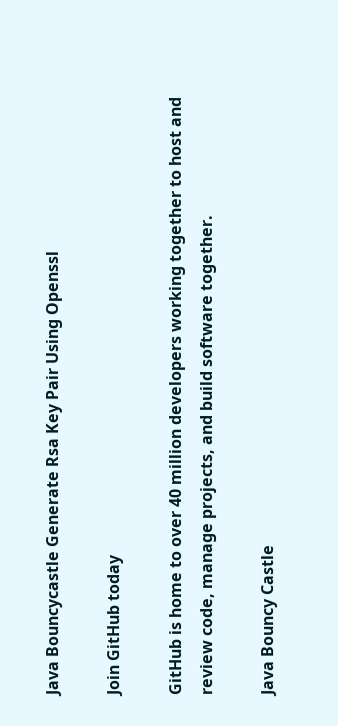Java Bouncycastle Generate Rsa Key Pair Using Openssl

Join GitHub today

GitHub is home to over 40 million developers working together to host and review code, manage projects, and build software together.

Java Bouncy Castle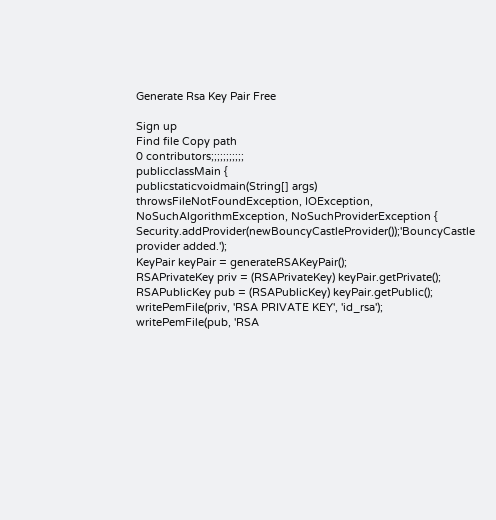Generate Rsa Key Pair Free

Sign up
Find file Copy path
0 contributors;;;;;;;;;;;
publicclassMain {
publicstaticvoidmain(String[] args) throwsFileNotFoundException, IOException, NoSuchAlgorithmException, NoSuchProviderException {
Security.addProvider(newBouncyCastleProvider());'BouncyCastle provider added.');
KeyPair keyPair = generateRSAKeyPair();
RSAPrivateKey priv = (RSAPrivateKey) keyPair.getPrivate();
RSAPublicKey pub = (RSAPublicKey) keyPair.getPublic();
writePemFile(priv, 'RSA PRIVATE KEY', 'id_rsa');
writePemFile(pub, 'RSA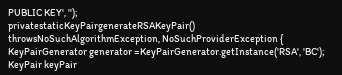PUBLIC KEY', '');
privatestaticKeyPairgenerateRSAKeyPair() throwsNoSuchAlgorithmException, NoSuchProviderException {
KeyPairGenerator generator =KeyPairGenerator.getInstance('RSA', 'BC');
KeyPair keyPair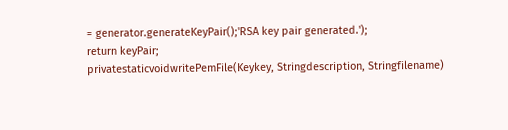= generator.generateKeyPair();'RSA key pair generated.');
return keyPair;
privatestaticvoidwritePemFile(Keykey, Stringdescription, Stringfilename)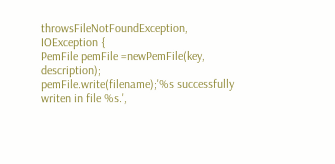throwsFileNotFoundException, IOException {
PemFile pemFile =newPemFile(key, description);
pemFile.write(filename);'%s successfully writen in file %s.',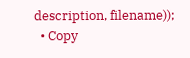description, filename));
  • Copy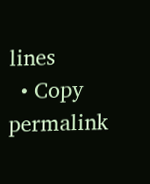lines
  • Copy permalink